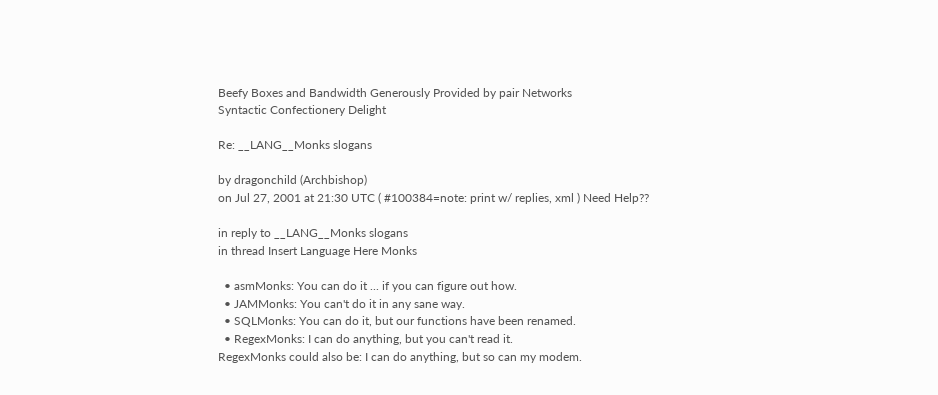Beefy Boxes and Bandwidth Generously Provided by pair Networks
Syntactic Confectionery Delight

Re: __LANG__Monks slogans

by dragonchild (Archbishop)
on Jul 27, 2001 at 21:30 UTC ( #100384=note: print w/ replies, xml ) Need Help??

in reply to __LANG__Monks slogans
in thread Insert Language Here Monks

  • asmMonks: You can do it ... if you can figure out how.
  • JAMMonks: You can't do it in any sane way.
  • SQLMonks: You can do it, but our functions have been renamed.
  • RegexMonks: I can do anything, but you can't read it.
RegexMonks could also be: I can do anything, but so can my modem.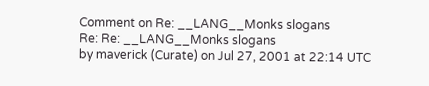Comment on Re: __LANG__Monks slogans
Re: Re: __LANG__Monks slogans
by maverick (Curate) on Jul 27, 2001 at 22:14 UTC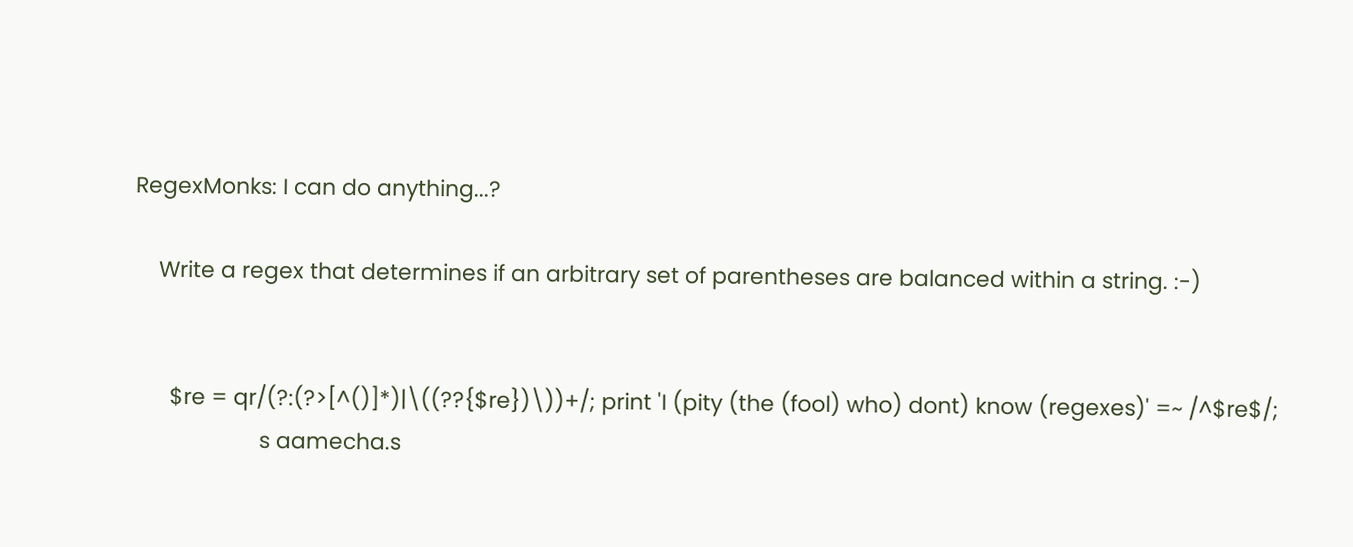RegexMonks: I can do anything...?

    Write a regex that determines if an arbitrary set of parentheses are balanced within a string. :-)


      $re = qr/(?:(?>[^()]*)|\((??{$re})\))+/; print 'I (pity (the (fool) who) dont) know (regexes)' =~ /^$re$/;
                     s aamecha.s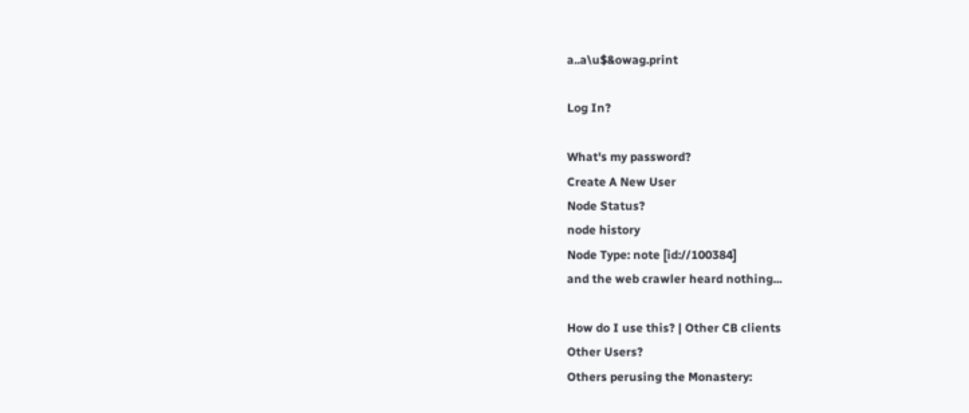a..a\u$&owag.print

Log In?

What's my password?
Create A New User
Node Status?
node history
Node Type: note [id://100384]
and the web crawler heard nothing...

How do I use this? | Other CB clients
Other Users?
Others perusing the Monastery: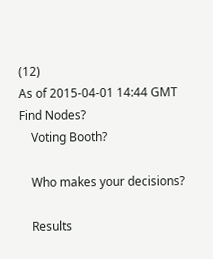(12)
As of 2015-04-01 14:44 GMT
Find Nodes?
    Voting Booth?

    Who makes your decisions?

    Results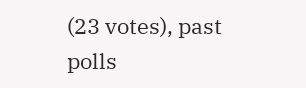(23 votes), past polls